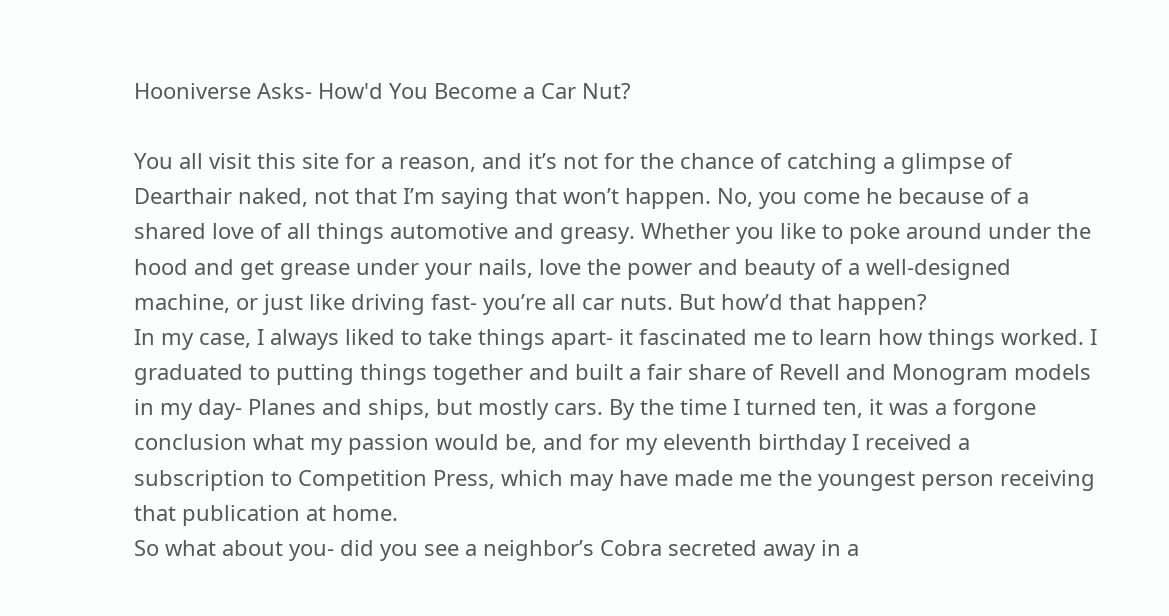Hooniverse Asks- How'd You Become a Car Nut?

You all visit this site for a reason, and it’s not for the chance of catching a glimpse of Dearthair naked, not that I’m saying that won’t happen. No, you come he because of a shared love of all things automotive and greasy. Whether you like to poke around under the hood and get grease under your nails, love the power and beauty of a well-designed machine, or just like driving fast- you’re all car nuts. But how’d that happen?
In my case, I always liked to take things apart- it fascinated me to learn how things worked. I graduated to putting things together and built a fair share of Revell and Monogram models in my day- Planes and ships, but mostly cars. By the time I turned ten, it was a forgone conclusion what my passion would be, and for my eleventh birthday I received a subscription to Competition Press, which may have made me the youngest person receiving that publication at home.
So what about you- did you see a neighbor’s Cobra secreted away in a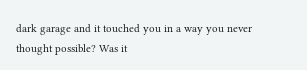dark garage and it touched you in a way you never thought possible? Was it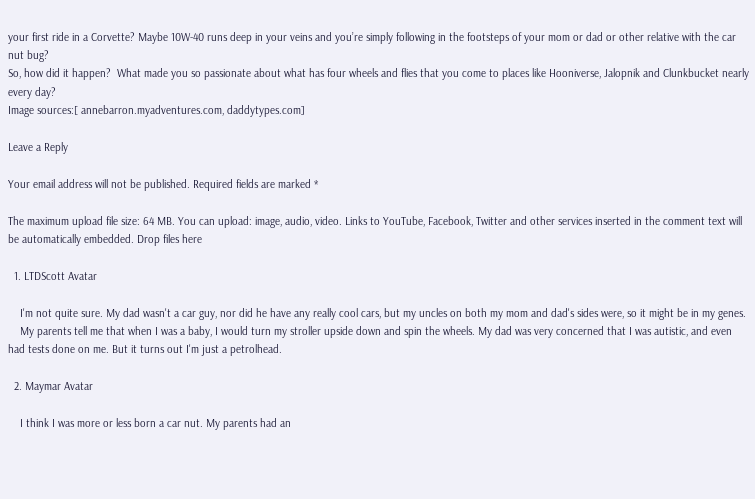your first ride in a Corvette? Maybe 10W-40 runs deep in your veins and you’re simply following in the footsteps of your mom or dad or other relative with the car nut bug?
So, how did it happen?  What made you so passionate about what has four wheels and flies that you come to places like Hooniverse, Jalopnik and Clunkbucket nearly every day?
Image sources:[ annebarron.myadventures.com, daddytypes.com]

Leave a Reply

Your email address will not be published. Required fields are marked *

The maximum upload file size: 64 MB. You can upload: image, audio, video. Links to YouTube, Facebook, Twitter and other services inserted in the comment text will be automatically embedded. Drop files here

  1. LTDScott Avatar

    I'm not quite sure. My dad wasn't a car guy, nor did he have any really cool cars, but my uncles on both my mom and dad's sides were, so it might be in my genes.
    My parents tell me that when I was a baby, I would turn my stroller upside down and spin the wheels. My dad was very concerned that I was autistic, and even had tests done on me. But it turns out I'm just a petrolhead.

  2. Maymar Avatar

    I think I was more or less born a car nut. My parents had an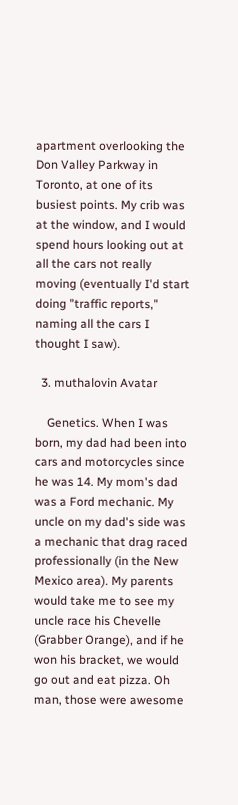apartment overlooking the Don Valley Parkway in Toronto, at one of its busiest points. My crib was at the window, and I would spend hours looking out at all the cars not really moving (eventually I'd start doing "traffic reports," naming all the cars I thought I saw).

  3. muthalovin Avatar

    Genetics. When I was born, my dad had been into cars and motorcycles since he was 14. My mom's dad was a Ford mechanic. My uncle on my dad's side was a mechanic that drag raced professionally (in the New Mexico area). My parents would take me to see my uncle race his Chevelle (Grabber Orange), and if he won his bracket, we would go out and eat pizza. Oh man, those were awesome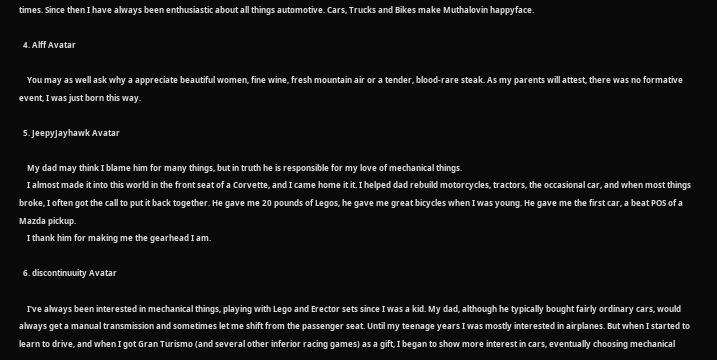times. Since then I have always been enthusiastic about all things automotive. Cars, Trucks and Bikes make Muthalovin happyface.

  4. Alff Avatar

    You may as well ask why a appreciate beautiful women, fine wine, fresh mountain air or a tender, blood-rare steak. As my parents will attest, there was no formative event, I was just born this way.

  5. JeepyJayhawk Avatar

    My dad may think I blame him for many things, but in truth he is responsible for my love of mechanical things.
    I almost made it into this world in the front seat of a Corvette, and I came home it it. I helped dad rebuild motorcycles, tractors, the occasional car, and when most things broke, I often got the call to put it back together. He gave me 20 pounds of Legos, he gave me great bicycles when I was young. He gave me the first car, a beat POS of a Mazda pickup.
    I thank him for making me the gearhead I am.

  6. discontinuuity Avatar

    I've always been interested in mechanical things, playing with Lego and Erector sets since I was a kid. My dad, although he typically bought fairly ordinary cars, would always get a manual transmission and sometimes let me shift from the passenger seat. Until my teenage years I was mostly interested in airplanes. But when I started to learn to drive, and when I got Gran Turismo (and several other inferior racing games) as a gift, I began to show more interest in cars, eventually choosing mechanical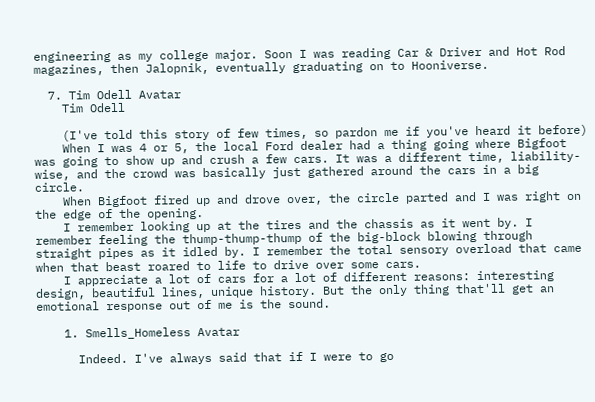engineering as my college major. Soon I was reading Car & Driver and Hot Rod magazines, then Jalopnik, eventually graduating on to Hooniverse.

  7. Tim Odell Avatar
    Tim Odell

    (I've told this story of few times, so pardon me if you've heard it before)
    When I was 4 or 5, the local Ford dealer had a thing going where Bigfoot was going to show up and crush a few cars. It was a different time, liability-wise, and the crowd was basically just gathered around the cars in a big circle.
    When Bigfoot fired up and drove over, the circle parted and I was right on the edge of the opening.
    I remember looking up at the tires and the chassis as it went by. I remember feeling the thump-thump-thump of the big-block blowing through straight pipes as it idled by. I remember the total sensory overload that came when that beast roared to life to drive over some cars.
    I appreciate a lot of cars for a lot of different reasons: interesting design, beautiful lines, unique history. But the only thing that'll get an emotional response out of me is the sound.

    1. Smells_Homeless Avatar

      Indeed. I've always said that if I were to go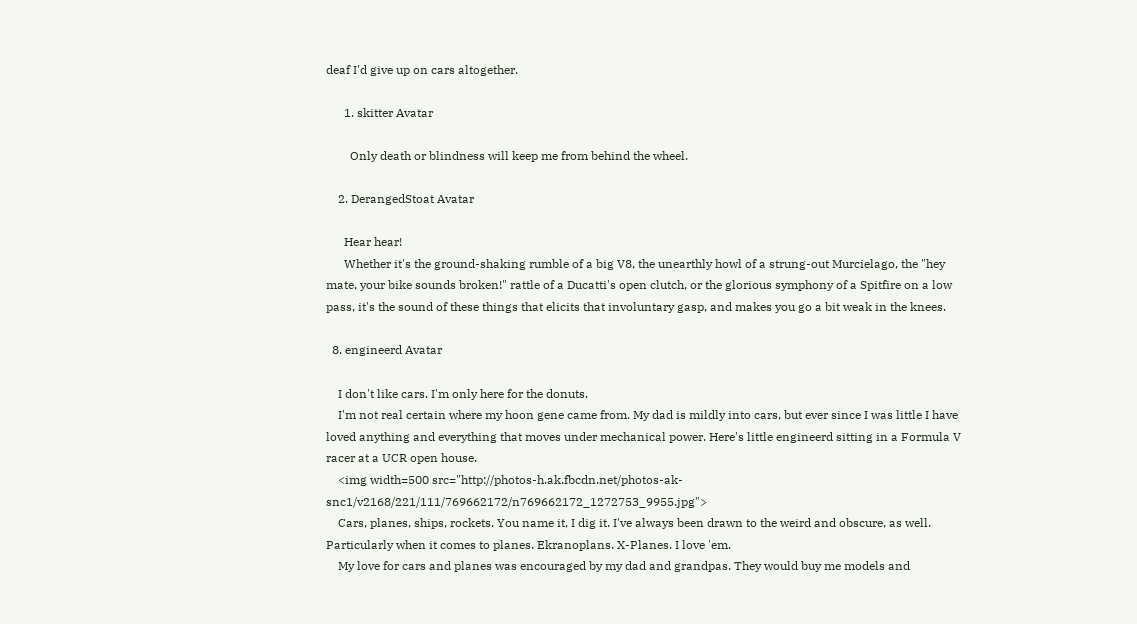deaf I'd give up on cars altogether.

      1. skitter Avatar

        Only death or blindness will keep me from behind the wheel.

    2. DerangedStoat Avatar

      Hear hear!
      Whether it's the ground-shaking rumble of a big V8, the unearthly howl of a strung-out Murcielago, the "hey mate, your bike sounds broken!" rattle of a Ducatti's open clutch, or the glorious symphony of a Spitfire on a low pass, it's the sound of these things that elicits that involuntary gasp, and makes you go a bit weak in the knees.

  8. engineerd Avatar

    I don't like cars. I'm only here for the donuts.
    I'm not real certain where my hoon gene came from. My dad is mildly into cars, but ever since I was little I have loved anything and everything that moves under mechanical power. Here's little engineerd sitting in a Formula V racer at a UCR open house.
    <img width=500 src="http://photos-h.ak.fbcdn.net/photos-ak-snc1/v2168/221/111/769662172/n769662172_1272753_9955.jpg">
    Cars, planes, ships, rockets. You name it, I dig it. I've always been drawn to the weird and obscure, as well. Particularly when it comes to planes. Ekranoplans. X-Planes. I love 'em.
    My love for cars and planes was encouraged by my dad and grandpas. They would buy me models and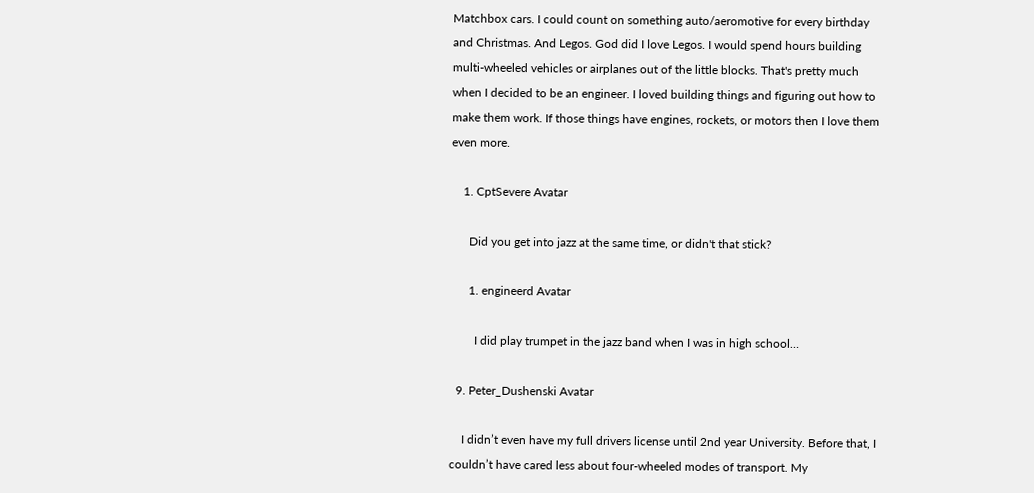Matchbox cars. I could count on something auto/aeromotive for every birthday and Christmas. And Legos. God did I love Legos. I would spend hours building multi-wheeled vehicles or airplanes out of the little blocks. That's pretty much when I decided to be an engineer. I loved building things and figuring out how to make them work. If those things have engines, rockets, or motors then I love them even more.

    1. CptSevere Avatar

      Did you get into jazz at the same time, or didn't that stick?

      1. engineerd Avatar

        I did play trumpet in the jazz band when I was in high school…

  9. Peter_Dushenski Avatar

    I didn’t even have my full drivers license until 2nd year University. Before that, I couldn’t have cared less about four-wheeled modes of transport. My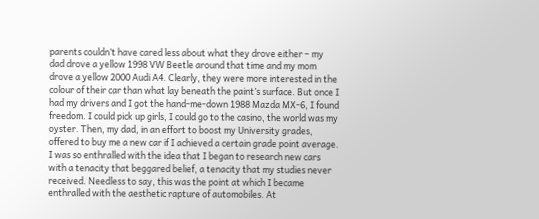parents couldn’t have cared less about what they drove either – my dad drove a yellow 1998 VW Beetle around that time and my mom drove a yellow 2000 Audi A4. Clearly, they were more interested in the colour of their car than what lay beneath the paint’s surface. But once I had my drivers and I got the hand-me-down 1988 Mazda MX-6, I found freedom. I could pick up girls, I could go to the casino, the world was my oyster. Then, my dad, in an effort to boost my University grades, offered to buy me a new car if I achieved a certain grade point average. I was so enthralled with the idea that I began to research new cars with a tenacity that beggared belief, a tenacity that my studies never received. Needless to say, this was the point at which I became enthralled with the aesthetic rapture of automobiles. At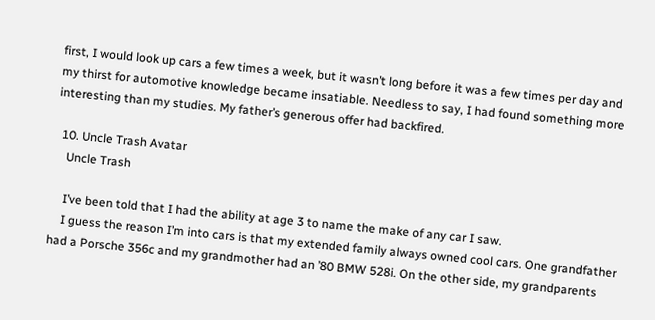first, I would look up cars a few times a week, but it wasn’t long before it was a few times per day and my thirst for automotive knowledge became insatiable. Needless to say, I had found something more interesting than my studies. My father’s generous offer had backfired.

  10. Uncle Trash Avatar
    Uncle Trash

    I’ve been told that I had the ability at age 3 to name the make of any car I saw.
    I guess the reason I’m into cars is that my extended family always owned cool cars. One grandfather had a Porsche 356c and my grandmother had an ’80 BMW 528i. On the other side, my grandparents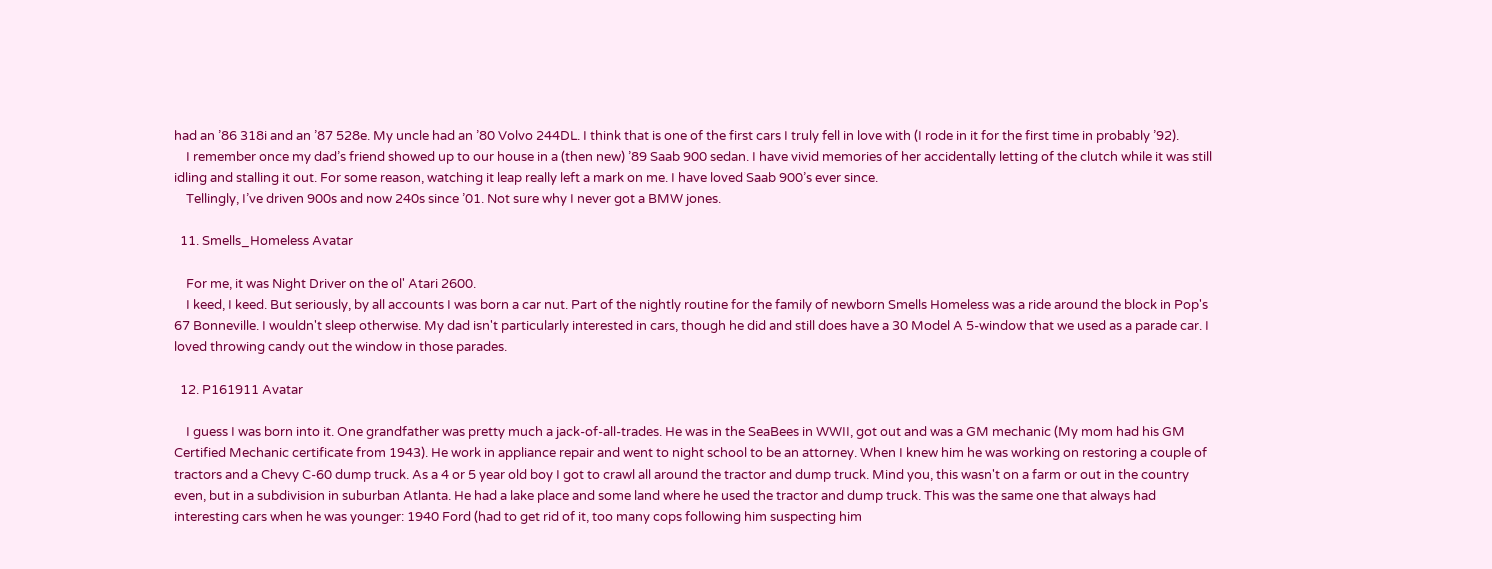had an ’86 318i and an ’87 528e. My uncle had an ’80 Volvo 244DL. I think that is one of the first cars I truly fell in love with (I rode in it for the first time in probably ’92).
    I remember once my dad’s friend showed up to our house in a (then new) ’89 Saab 900 sedan. I have vivid memories of her accidentally letting of the clutch while it was still idling and stalling it out. For some reason, watching it leap really left a mark on me. I have loved Saab 900’s ever since.
    Tellingly, I’ve driven 900s and now 240s since ’01. Not sure why I never got a BMW jones.

  11. Smells_Homeless Avatar

    For me, it was Night Driver on the ol' Atari 2600.
    I keed, I keed. But seriously, by all accounts I was born a car nut. Part of the nightly routine for the family of newborn Smells Homeless was a ride around the block in Pop's 67 Bonneville. I wouldn't sleep otherwise. My dad isn't particularly interested in cars, though he did and still does have a 30 Model A 5-window that we used as a parade car. I loved throwing candy out the window in those parades.

  12. P161911 Avatar

    I guess I was born into it. One grandfather was pretty much a jack-of-all-trades. He was in the SeaBees in WWII, got out and was a GM mechanic (My mom had his GM Certified Mechanic certificate from 1943). He work in appliance repair and went to night school to be an attorney. When I knew him he was working on restoring a couple of tractors and a Chevy C-60 dump truck. As a 4 or 5 year old boy I got to crawl all around the tractor and dump truck. Mind you, this wasn't on a farm or out in the country even, but in a subdivision in suburban Atlanta. He had a lake place and some land where he used the tractor and dump truck. This was the same one that always had interesting cars when he was younger: 1940 Ford (had to get rid of it, too many cops following him suspecting him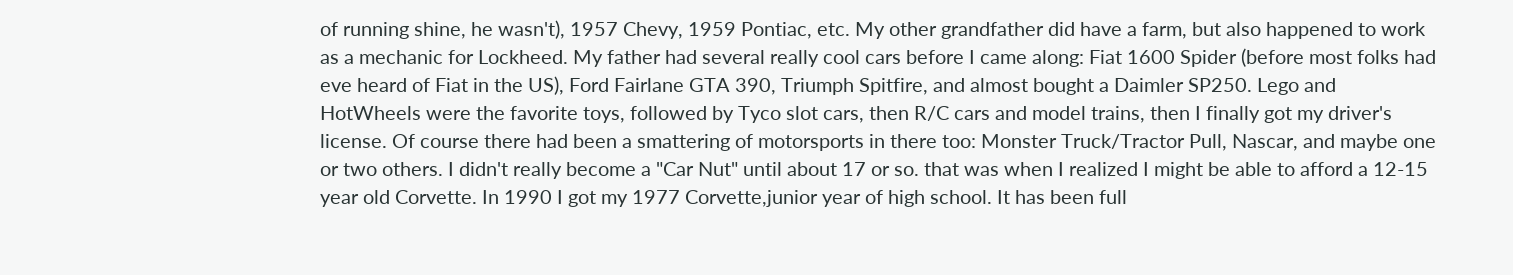of running shine, he wasn't), 1957 Chevy, 1959 Pontiac, etc. My other grandfather did have a farm, but also happened to work as a mechanic for Lockheed. My father had several really cool cars before I came along: Fiat 1600 Spider (before most folks had eve heard of Fiat in the US), Ford Fairlane GTA 390, Triumph Spitfire, and almost bought a Daimler SP250. Lego and HotWheels were the favorite toys, followed by Tyco slot cars, then R/C cars and model trains, then I finally got my driver's license. Of course there had been a smattering of motorsports in there too: Monster Truck/Tractor Pull, Nascar, and maybe one or two others. I didn't really become a "Car Nut" until about 17 or so. that was when I realized I might be able to afford a 12-15 year old Corvette. In 1990 I got my 1977 Corvette,junior year of high school. It has been full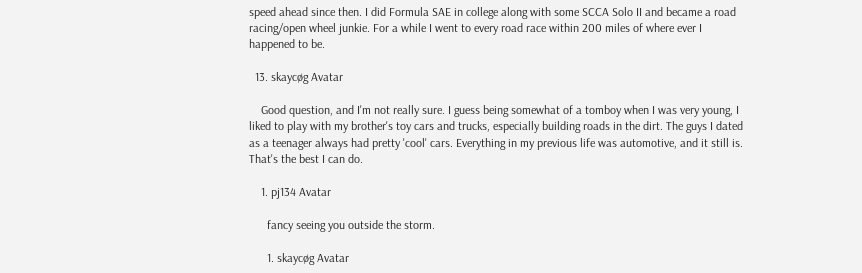speed ahead since then. I did Formula SAE in college along with some SCCA Solo II and became a road racing/open wheel junkie. For a while I went to every road race within 200 miles of where ever I happened to be.

  13. skaycøg Avatar

    Good question, and I'm not really sure. I guess being somewhat of a tomboy when I was very young, I liked to play with my brother's toy cars and trucks, especially building roads in the dirt. The guys I dated as a teenager always had pretty 'cool' cars. Everything in my previous life was automotive, and it still is. That's the best I can do.

    1. pj134 Avatar

      fancy seeing you outside the storm.

      1. skaycøg Avatar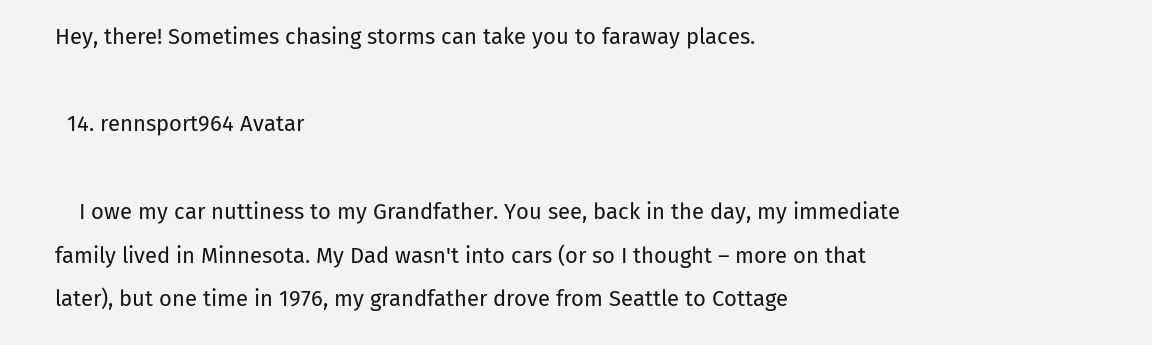Hey, there! Sometimes chasing storms can take you to faraway places.

  14. rennsport964 Avatar

    I owe my car nuttiness to my Grandfather. You see, back in the day, my immediate family lived in Minnesota. My Dad wasn't into cars (or so I thought – more on that later), but one time in 1976, my grandfather drove from Seattle to Cottage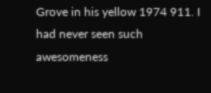Grove in his yellow 1974 911. I had never seen such awesomeness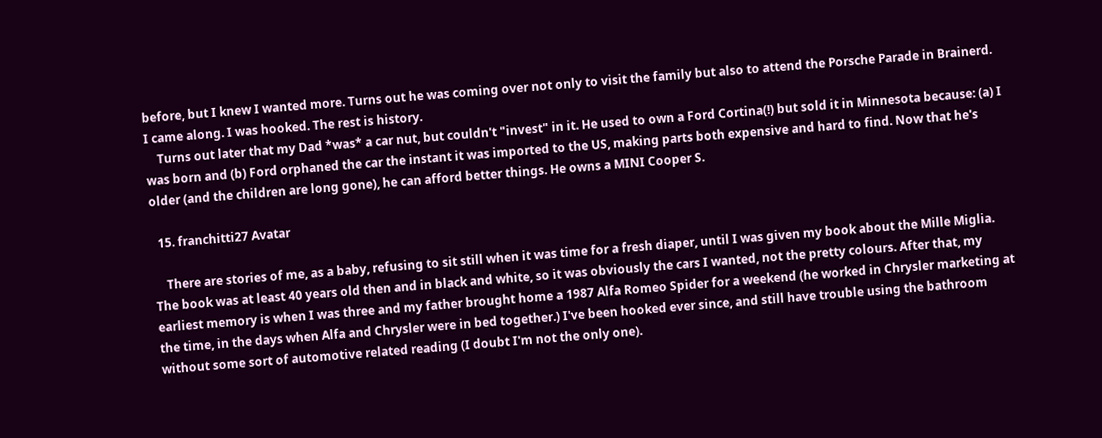before, but I knew I wanted more. Turns out he was coming over not only to visit the family but also to attend the Porsche Parade in Brainerd. I came along. I was hooked. The rest is history.
    Turns out later that my Dad *was* a car nut, but couldn't "invest" in it. He used to own a Ford Cortina(!) but sold it in Minnesota because: (a) I was born and (b) Ford orphaned the car the instant it was imported to the US, making parts both expensive and hard to find. Now that he's older (and the children are long gone), he can afford better things. He owns a MINI Cooper S.

  15. franchitti27 Avatar

    There are stories of me, as a baby, refusing to sit still when it was time for a fresh diaper, until I was given my book about the Mille Miglia. The book was at least 40 years old then and in black and white, so it was obviously the cars I wanted, not the pretty colours. After that, my earliest memory is when I was three and my father brought home a 1987 Alfa Romeo Spider for a weekend (he worked in Chrysler marketing at the time, in the days when Alfa and Chrysler were in bed together.) I've been hooked ever since, and still have trouble using the bathroom without some sort of automotive related reading (I doubt I'm not the only one).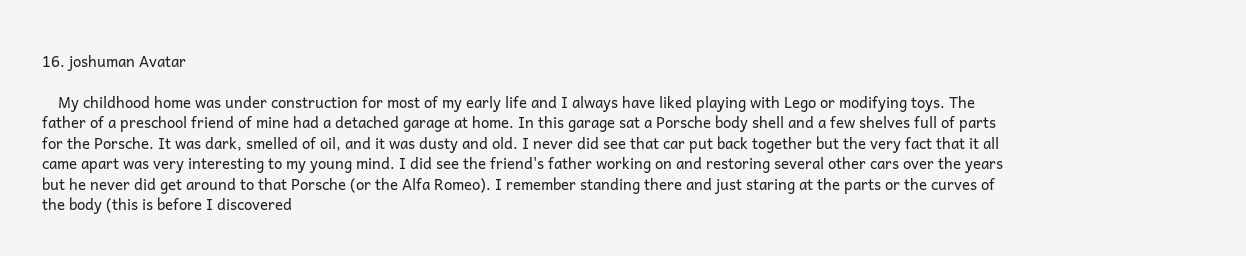16. joshuman Avatar

    My childhood home was under construction for most of my early life and I always have liked playing with Lego or modifying toys. The father of a preschool friend of mine had a detached garage at home. In this garage sat a Porsche body shell and a few shelves full of parts for the Porsche. It was dark, smelled of oil, and it was dusty and old. I never did see that car put back together but the very fact that it all came apart was very interesting to my young mind. I did see the friend's father working on and restoring several other cars over the years but he never did get around to that Porsche (or the Alfa Romeo). I remember standing there and just staring at the parts or the curves of the body (this is before I discovered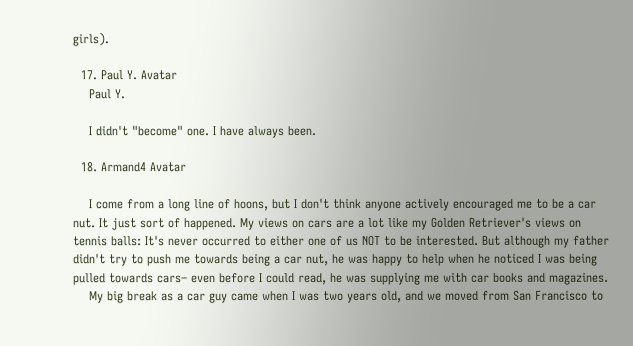girls).

  17. Paul Y. Avatar
    Paul Y.

    I didn't "become" one. I have always been.

  18. Armand4 Avatar

    I come from a long line of hoons, but I don't think anyone actively encouraged me to be a car nut. It just sort of happened. My views on cars are a lot like my Golden Retriever's views on tennis balls: It's never occurred to either one of us NOT to be interested. But although my father didn't try to push me towards being a car nut, he was happy to help when he noticed I was being pulled towards cars– even before I could read, he was supplying me with car books and magazines.
    My big break as a car guy came when I was two years old, and we moved from San Francisco to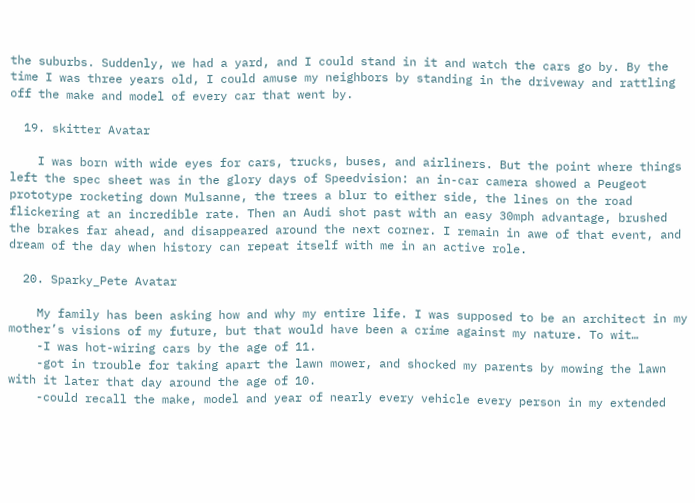the suburbs. Suddenly, we had a yard, and I could stand in it and watch the cars go by. By the time I was three years old, I could amuse my neighbors by standing in the driveway and rattling off the make and model of every car that went by.

  19. skitter Avatar

    I was born with wide eyes for cars, trucks, buses, and airliners. But the point where things left the spec sheet was in the glory days of Speedvision: an in-car camera showed a Peugeot prototype rocketing down Mulsanne, the trees a blur to either side, the lines on the road flickering at an incredible rate. Then an Audi shot past with an easy 30mph advantage, brushed the brakes far ahead, and disappeared around the next corner. I remain in awe of that event, and dream of the day when history can repeat itself with me in an active role.

  20. Sparky_Pete Avatar

    My family has been asking how and why my entire life. I was supposed to be an architect in my mother’s visions of my future, but that would have been a crime against my nature. To wit…
    -I was hot-wiring cars by the age of 11.
    -got in trouble for taking apart the lawn mower, and shocked my parents by mowing the lawn with it later that day around the age of 10.
    -could recall the make, model and year of nearly every vehicle every person in my extended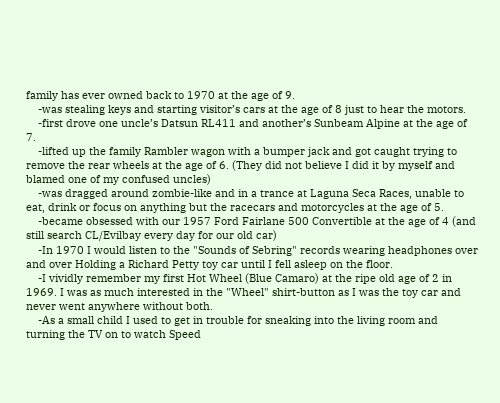family has ever owned back to 1970 at the age of 9.
    -was stealing keys and starting visitor’s cars at the age of 8 just to hear the motors.
    -first drove one uncle’s Datsun RL411 and another’s Sunbeam Alpine at the age of 7.
    -lifted up the family Rambler wagon with a bumper jack and got caught trying to remove the rear wheels at the age of 6. (They did not believe I did it by myself and blamed one of my confused uncles)
    -was dragged around zombie-like and in a trance at Laguna Seca Races, unable to eat, drink or focus on anything but the racecars and motorcycles at the age of 5.
    -became obsessed with our 1957 Ford Fairlane 500 Convertible at the age of 4 (and still search CL/Evilbay every day for our old car)
    -In 1970 I would listen to the "Sounds of Sebring" records wearing headphones over and over Holding a Richard Petty toy car until I fell asleep on the floor.
    -I vividly remember my first Hot Wheel (Blue Camaro) at the ripe old age of 2 in 1969. I was as much interested in the "Wheel" shirt-button as I was the toy car and never went anywhere without both.
    -As a small child I used to get in trouble for sneaking into the living room and turning the TV on to watch Speed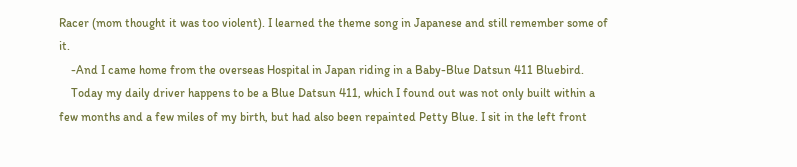Racer (mom thought it was too violent). I learned the theme song in Japanese and still remember some of it.
    -And I came home from the overseas Hospital in Japan riding in a Baby-Blue Datsun 411 Bluebird.
    Today my daily driver happens to be a Blue Datsun 411, which I found out was not only built within a few months and a few miles of my birth, but had also been repainted Petty Blue. I sit in the left front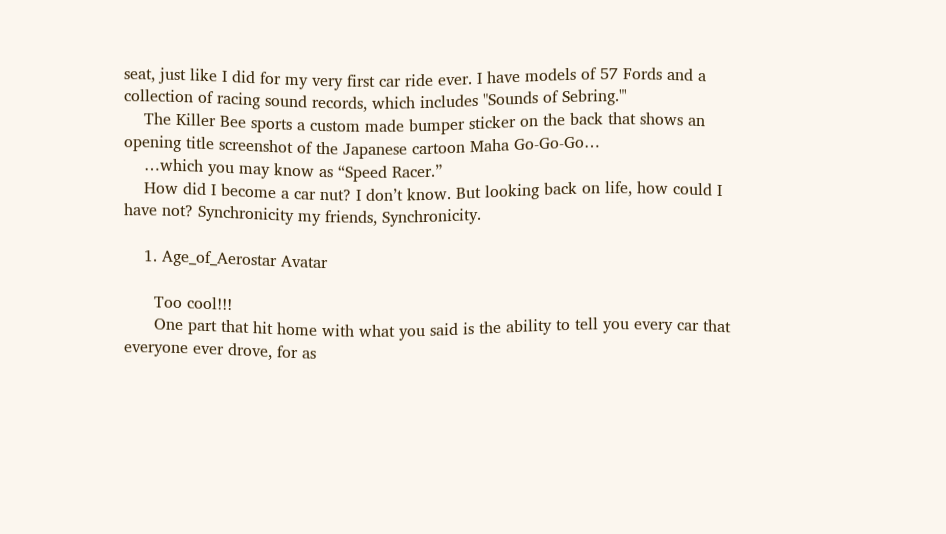seat, just like I did for my very first car ride ever. I have models of 57 Fords and a collection of racing sound records, which includes "Sounds of Sebring."'
    The Killer Bee sports a custom made bumper sticker on the back that shows an opening title screenshot of the Japanese cartoon Maha Go-Go-Go…
    …which you may know as “Speed Racer.”
    How did I become a car nut? I don’t know. But looking back on life, how could I have not? Synchronicity my friends, Synchronicity.

    1. Age_of_Aerostar Avatar

      Too cool!!!
      One part that hit home with what you said is the ability to tell you every car that everyone ever drove, for as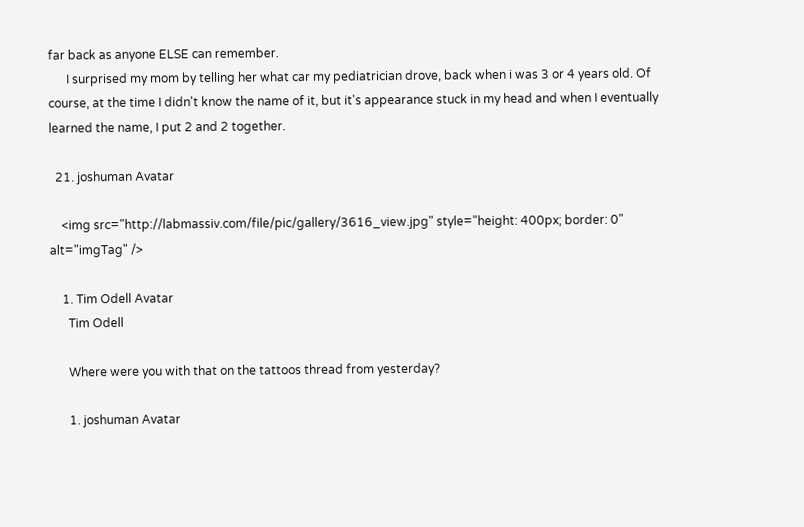far back as anyone ELSE can remember.
      I surprised my mom by telling her what car my pediatrician drove, back when i was 3 or 4 years old. Of course, at the time I didn't know the name of it, but it's appearance stuck in my head and when I eventually learned the name, I put 2 and 2 together.

  21. joshuman Avatar

    <img src="http://labmassiv.com/file/pic/gallery/3616_view.jpg" style="height: 400px; border: 0" alt="imgTag" />

    1. Tim Odell Avatar
      Tim Odell

      Where were you with that on the tattoos thread from yesterday?

      1. joshuman Avatar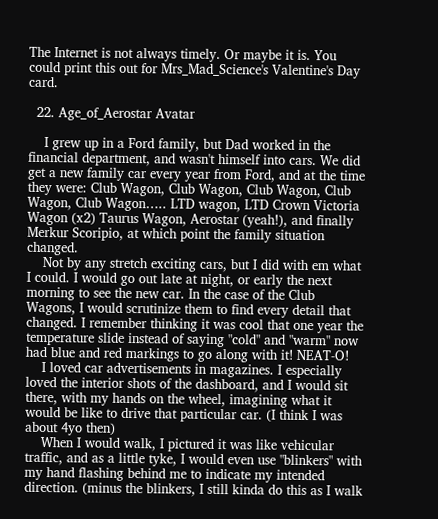The Internet is not always timely. Or maybe it is. You could print this out for Mrs_Mad_Science's Valentine's Day card.

  22. Age_of_Aerostar Avatar

    I grew up in a Ford family, but Dad worked in the financial department, and wasn't himself into cars. We did get a new family car every year from Ford, and at the time they were: Club Wagon, Club Wagon, Club Wagon, Club Wagon, Club Wagon….. LTD wagon, LTD Crown Victoria Wagon (x2) Taurus Wagon, Aerostar (yeah!), and finally Merkur Scoripio, at which point the family situation changed.
    Not by any stretch exciting cars, but I did with em what I could. I would go out late at night, or early the next morning to see the new car. In the case of the Club Wagons, I would scrutinize them to find every detail that changed. I remember thinking it was cool that one year the temperature slide instead of saying "cold" and "warm" now had blue and red markings to go along with it! NEAT-O!
    I loved car advertisements in magazines. I especially loved the interior shots of the dashboard, and I would sit there, with my hands on the wheel, imagining what it would be like to drive that particular car. (I think I was about 4yo then)
    When I would walk, I pictured it was like vehicular traffic, and as a little tyke, I would even use "blinkers" with my hand flashing behind me to indicate my intended direction. (minus the blinkers, I still kinda do this as I walk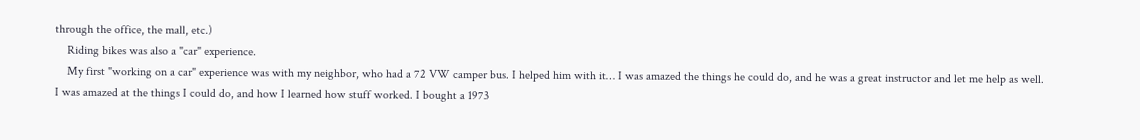through the office, the mall, etc.)
    Riding bikes was also a "car" experience.
    My first "working on a car" experience was with my neighbor, who had a 72 VW camper bus. I helped him with it… I was amazed the things he could do, and he was a great instructor and let me help as well. I was amazed at the things I could do, and how I learned how stuff worked. I bought a 1973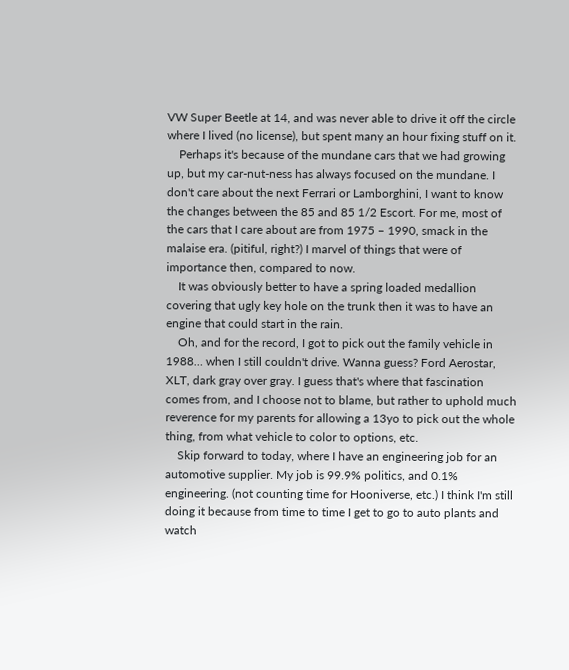VW Super Beetle at 14, and was never able to drive it off the circle where I lived (no license), but spent many an hour fixing stuff on it.
    Perhaps it's because of the mundane cars that we had growing up, but my car-nut-ness has always focused on the mundane. I don't care about the next Ferrari or Lamborghini, I want to know the changes between the 85 and 85 1/2 Escort. For me, most of the cars that I care about are from 1975 – 1990, smack in the malaise era. (pitiful, right?) I marvel of things that were of importance then, compared to now.
    It was obviously better to have a spring loaded medallion covering that ugly key hole on the trunk then it was to have an engine that could start in the rain.
    Oh, and for the record, I got to pick out the family vehicle in 1988… when I still couldn't drive. Wanna guess? Ford Aerostar, XLT, dark gray over gray. I guess that's where that fascination comes from, and I choose not to blame, but rather to uphold much reverence for my parents for allowing a 13yo to pick out the whole thing, from what vehicle to color to options, etc.
    Skip forward to today, where I have an engineering job for an automotive supplier. My job is 99.9% politics, and 0.1% engineering. (not counting time for Hooniverse, etc.) I think I'm still doing it because from time to time I get to go to auto plants and watch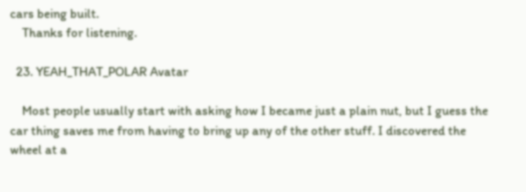cars being built.
    Thanks for listening.

  23. YEAH_THAT_POLAR Avatar

    Most people usually start with asking how I became just a plain nut, but I guess the car thing saves me from having to bring up any of the other stuff. I discovered the wheel at a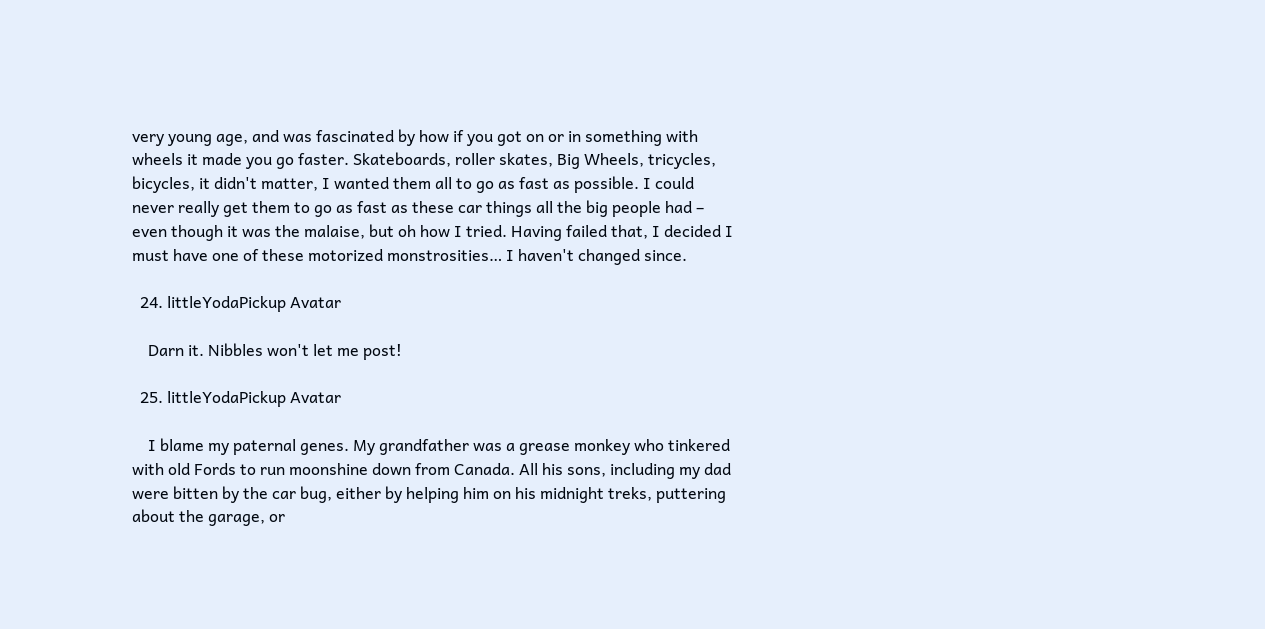very young age, and was fascinated by how if you got on or in something with wheels it made you go faster. Skateboards, roller skates, Big Wheels, tricycles, bicycles, it didn't matter, I wanted them all to go as fast as possible. I could never really get them to go as fast as these car things all the big people had – even though it was the malaise, but oh how I tried. Having failed that, I decided I must have one of these motorized monstrosities… I haven't changed since.

  24. littleYodaPickup Avatar

    Darn it. Nibbles won't let me post!

  25. littleYodaPickup Avatar

    I blame my paternal genes. My grandfather was a grease monkey who tinkered with old Fords to run moonshine down from Canada. All his sons, including my dad were bitten by the car bug, either by helping him on his midnight treks, puttering about the garage, or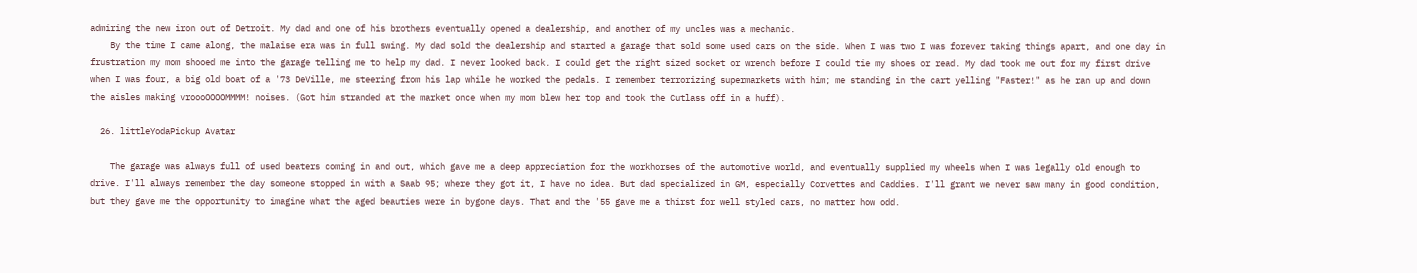admiring the new iron out of Detroit. My dad and one of his brothers eventually opened a dealership, and another of my uncles was a mechanic.
    By the time I came along, the malaise era was in full swing. My dad sold the dealership and started a garage that sold some used cars on the side. When I was two I was forever taking things apart, and one day in frustration my mom shooed me into the garage telling me to help my dad. I never looked back. I could get the right sized socket or wrench before I could tie my shoes or read. My dad took me out for my first drive when I was four, a big old boat of a '73 DeVille, me steering from his lap while he worked the pedals. I remember terrorizing supermarkets with him; me standing in the cart yelling "Faster!" as he ran up and down the aisles making vroooOOOOMMMM! noises. (Got him stranded at the market once when my mom blew her top and took the Cutlass off in a huff).

  26. littleYodaPickup Avatar

    The garage was always full of used beaters coming in and out, which gave me a deep appreciation for the workhorses of the automotive world, and eventually supplied my wheels when I was legally old enough to drive. I'll always remember the day someone stopped in with a Saab 95; where they got it, I have no idea. But dad specialized in GM, especially Corvettes and Caddies. I'll grant we never saw many in good condition, but they gave me the opportunity to imagine what the aged beauties were in bygone days. That and the '55 gave me a thirst for well styled cars, no matter how odd.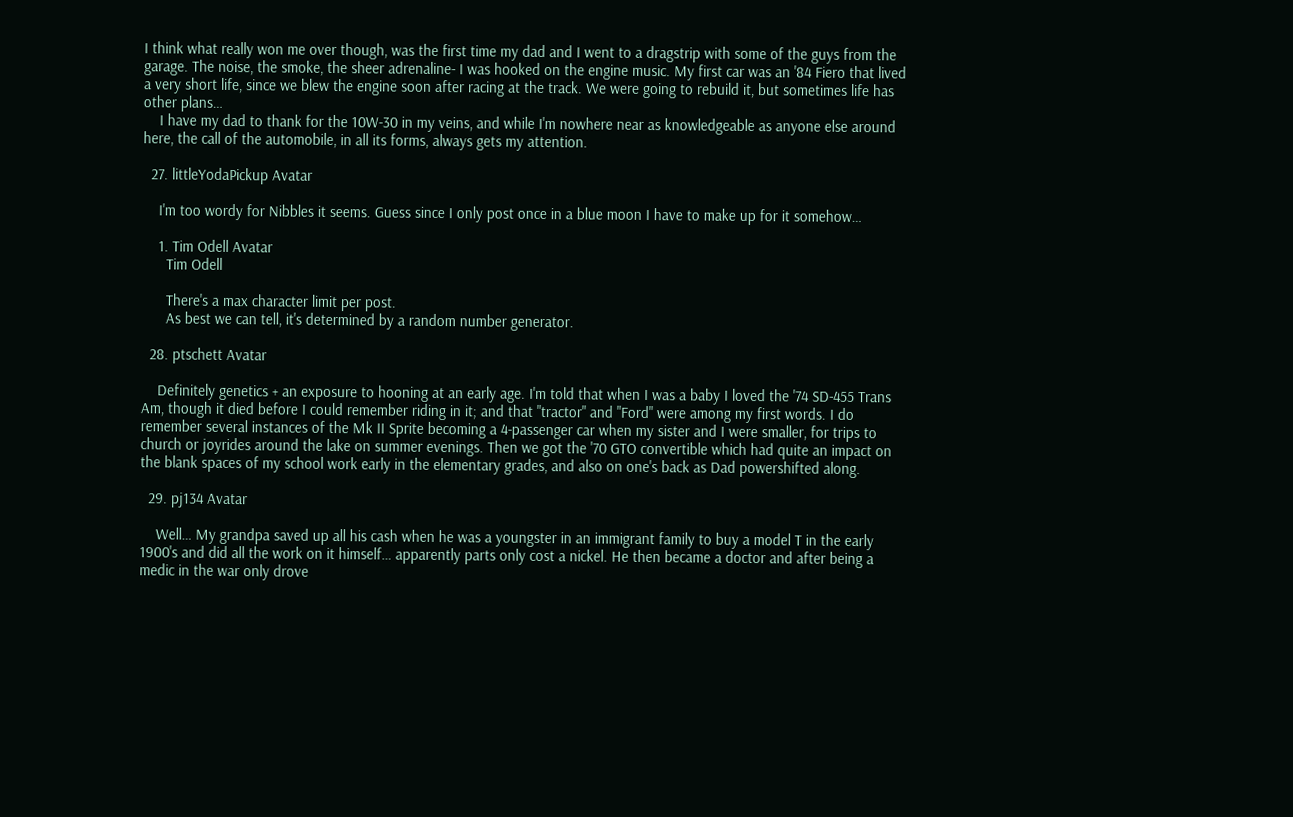I think what really won me over though, was the first time my dad and I went to a dragstrip with some of the guys from the garage. The noise, the smoke, the sheer adrenaline- I was hooked on the engine music. My first car was an '84 Fiero that lived a very short life, since we blew the engine soon after racing at the track. We were going to rebuild it, but sometimes life has other plans…
    I have my dad to thank for the 10W-30 in my veins, and while I'm nowhere near as knowledgeable as anyone else around here, the call of the automobile, in all its forms, always gets my attention.

  27. littleYodaPickup Avatar

    I'm too wordy for Nibbles it seems. Guess since I only post once in a blue moon I have to make up for it somehow…

    1. Tim Odell Avatar
      Tim Odell

      There's a max character limit per post.
      As best we can tell, it's determined by a random number generator.

  28. ptschett Avatar

    Definitely genetics + an exposure to hooning at an early age. I'm told that when I was a baby I loved the '74 SD-455 Trans Am, though it died before I could remember riding in it; and that "tractor" and "Ford" were among my first words. I do remember several instances of the Mk II Sprite becoming a 4-passenger car when my sister and I were smaller, for trips to church or joyrides around the lake on summer evenings. Then we got the '70 GTO convertible which had quite an impact on the blank spaces of my school work early in the elementary grades, and also on one's back as Dad powershifted along.

  29. pj134 Avatar

    Well… My grandpa saved up all his cash when he was a youngster in an immigrant family to buy a model T in the early 1900's and did all the work on it himself… apparently parts only cost a nickel. He then became a doctor and after being a medic in the war only drove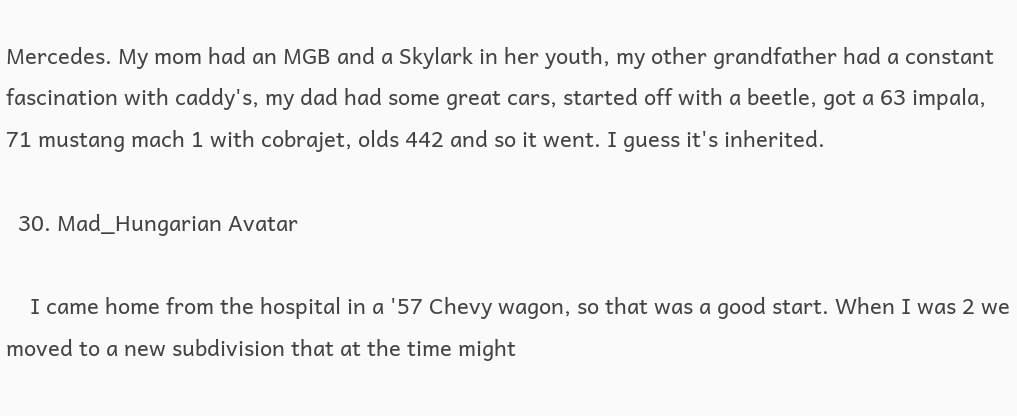Mercedes. My mom had an MGB and a Skylark in her youth, my other grandfather had a constant fascination with caddy's, my dad had some great cars, started off with a beetle, got a 63 impala, 71 mustang mach 1 with cobrajet, olds 442 and so it went. I guess it's inherited.

  30. Mad_Hungarian Avatar

    I came home from the hospital in a '57 Chevy wagon, so that was a good start. When I was 2 we moved to a new subdivision that at the time might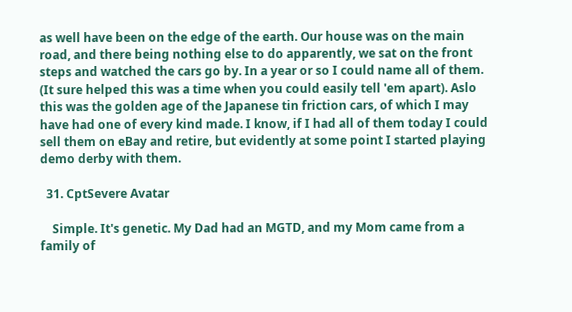as well have been on the edge of the earth. Our house was on the main road, and there being nothing else to do apparently, we sat on the front steps and watched the cars go by. In a year or so I could name all of them. (It sure helped this was a time when you could easily tell 'em apart). Aslo this was the golden age of the Japanese tin friction cars, of which I may have had one of every kind made. I know, if I had all of them today I could sell them on eBay and retire, but evidently at some point I started playing demo derby with them.

  31. CptSevere Avatar

    Simple. It's genetic. My Dad had an MGTD, and my Mom came from a family of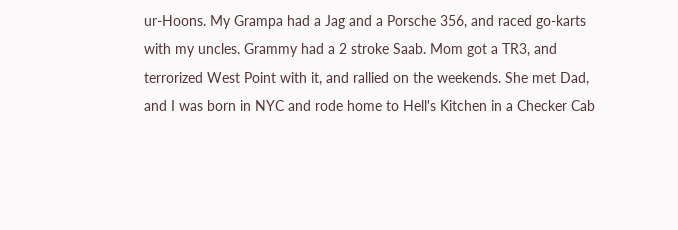ur-Hoons. My Grampa had a Jag and a Porsche 356, and raced go-karts with my uncles. Grammy had a 2 stroke Saab. Mom got a TR3, and terrorized West Point with it, and rallied on the weekends. She met Dad, and I was born in NYC and rode home to Hell's Kitchen in a Checker Cab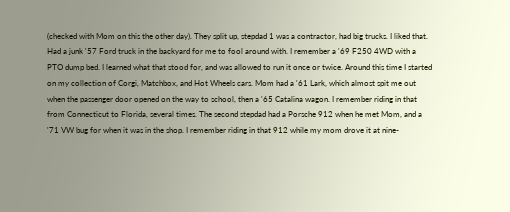(checked with Mom on this the other day). They split up, stepdad 1 was a contractor, had big trucks. I liked that. Had a junk '57 Ford truck in the backyard for me to fool around with. I remember a '69 F250 4WD with a PTO dump bed. I learned what that stood for, and was allowed to run it once or twice. Around this time I started on my collection of Corgi, Matchbox, and Hot Wheels cars. Mom had a '61 Lark, which almost spit me out when the passenger door opened on the way to school, then a '65 Catalina wagon. I remember riding in that from Connecticut to Florida, several times. The second stepdad had a Porsche 912 when he met Mom, and a '71 VW bug for when it was in the shop. I remember riding in that 912 while my mom drove it at nine-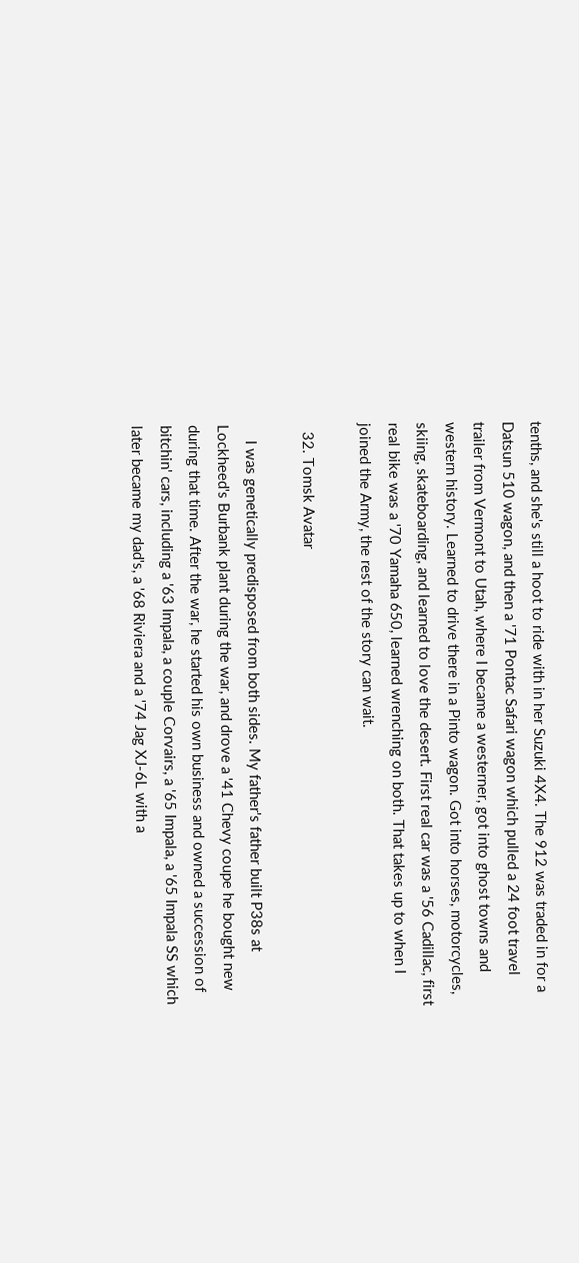tenths, and she's still a hoot to ride with in her Suzuki 4X4. The 912 was traded in for a Datsun 510 wagon, and then a '71 Pontac Safari wagon which pulled a 24 foot travel trailer from Vermont to Utah, where I became a westerner, got into ghost towns and western history. Learned to drive there in a Pinto wagon. Got into horses, motorcycles, skiing, skateboarding, and learned to love the desert. First real car was a '56 Cadillac, first real bike was a '70 Yamaha 650, learned wrenching on both. That takes up to when I joined the Army, the rest of the story can wait.

  32. Tomsk Avatar

    I was genetically predisposed from both sides. My father's father built P38s at Lockheed's Burbank plant during the war, and drove a '41 Chevy coupe he bought new during that time. After the war, he started his own business and owned a succession of bitchin' cars, including a '63 Impala, a couple Corvairs, a '65 Impala, a '65 Impala SS which later became my dad's, a '68 Riviera and a '74 Jag XJ-6L with a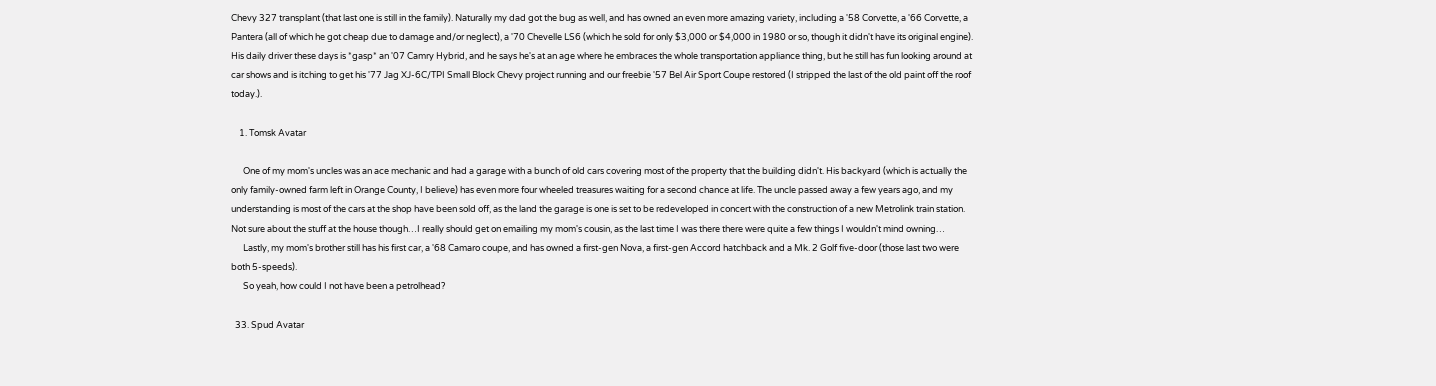Chevy 327 transplant (that last one is still in the family). Naturally my dad got the bug as well, and has owned an even more amazing variety, including a '58 Corvette, a '66 Corvette, a Pantera (all of which he got cheap due to damage and/or neglect), a '70 Chevelle LS6 (which he sold for only $3,000 or $4,000 in 1980 or so, though it didn't have its original engine). His daily driver these days is *gasp* an '07 Camry Hybrid, and he says he's at an age where he embraces the whole transportation appliance thing, but he still has fun looking around at car shows and is itching to get his '77 Jag XJ-6C/TPI Small Block Chevy project running and our freebie '57 Bel Air Sport Coupe restored (I stripped the last of the old paint off the roof today.).

    1. Tomsk Avatar

      One of my mom's uncles was an ace mechanic and had a garage with a bunch of old cars covering most of the property that the building didn't. His backyard (which is actually the only family-owned farm left in Orange County, I believe) has even more four wheeled treasures waiting for a second chance at life. The uncle passed away a few years ago, and my understanding is most of the cars at the shop have been sold off, as the land the garage is one is set to be redeveloped in concert with the construction of a new Metrolink train station. Not sure about the stuff at the house though…I really should get on emailing my mom's cousin, as the last time I was there there were quite a few things I wouldn't mind owning…
      Lastly, my mom's brother still has his first car, a '68 Camaro coupe, and has owned a first-gen Nova, a first-gen Accord hatchback and a Mk. 2 Golf five-door (those last two were both 5-speeds).
      So yeah, how could I not have been a petrolhead?

  33. Spud Avatar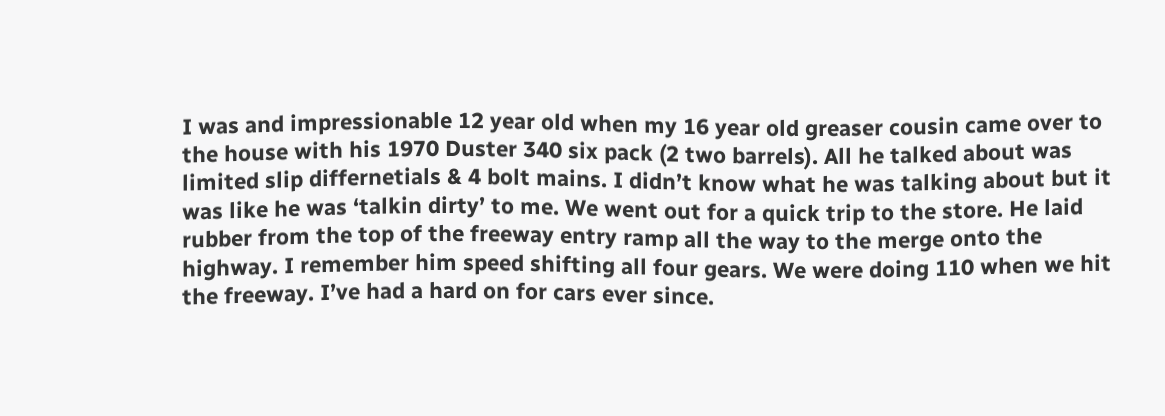I was and impressionable 12 year old when my 16 year old greaser cousin came over to the house with his 1970 Duster 340 six pack (2 two barrels). All he talked about was limited slip differnetials & 4 bolt mains. I didn’t know what he was talking about but it was like he was ‘talkin dirty’ to me. We went out for a quick trip to the store. He laid rubber from the top of the freeway entry ramp all the way to the merge onto the highway. I remember him speed shifting all four gears. We were doing 110 when we hit the freeway. I’ve had a hard on for cars ever since.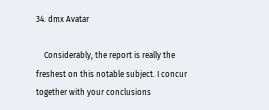34. dmx Avatar

    Considerably, the report is really the freshest on this notable subject. I concur together with your conclusions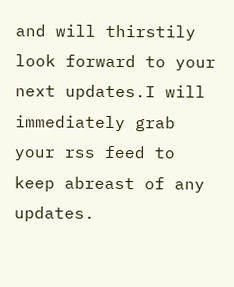and will thirstily look forward to your next updates.I will immediately grab your rss feed to keep abreast of any updates.